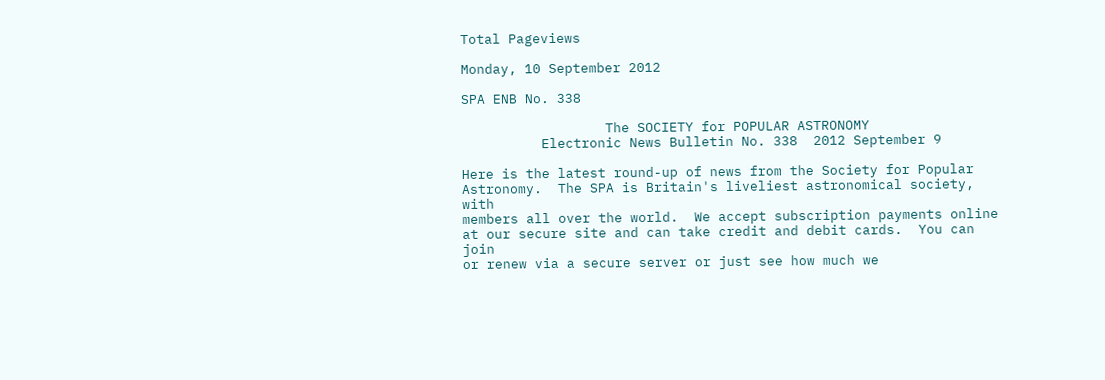Total Pageviews

Monday, 10 September 2012

SPA ENB No. 338

                  The SOCIETY for POPULAR ASTRONOMY
          Electronic News Bulletin No. 338  2012 September 9

Here is the latest round-up of news from the Society for Popular
Astronomy.  The SPA is Britain's liveliest astronomical society, with
members all over the world.  We accept subscription payments online
at our secure site and can take credit and debit cards.  You can join
or renew via a secure server or just see how much we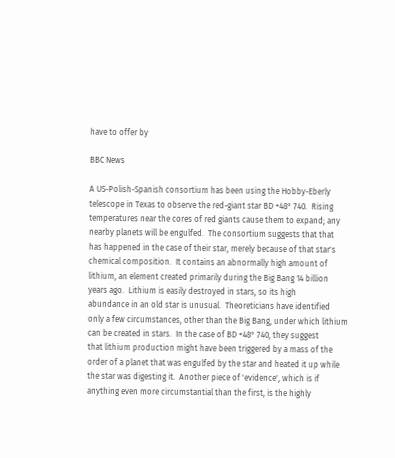have to offer by

BBC News

A US-Polish-Spanish consortium has been using the Hobby-Eberly
telescope in Texas to observe the red-giant star BD +48° 740.  Rising
temperatures near the cores of red giants cause them to expand; any
nearby planets will be engulfed.  The consortium suggests that that
has happened in the case of their star, merely because of that star's
chemical composition.  It contains an abnormally high amount of
lithium, an element created primarily during the Big Bang 14 billion
years ago.  Lithium is easily destroyed in stars, so its high
abundance in an old star is unusual.  Theoreticians have identified
only a few circumstances, other than the Big Bang, under which lithium
can be created in stars.  In the case of BD +48° 740, they suggest
that lithium production might have been triggered by a mass of the
order of a planet that was engulfed by the star and heated it up while
the star was digesting it.  Another piece of 'evidence', which is if
anything even more circumstantial than the first, is the highly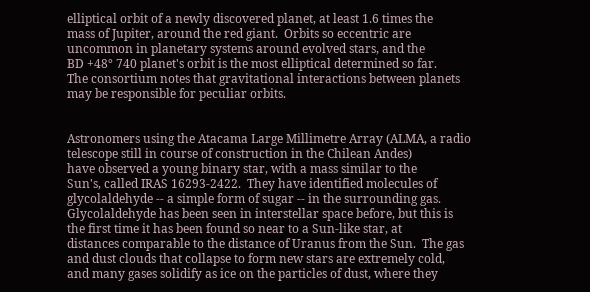elliptical orbit of a newly discovered planet, at least 1.6 times the
mass of Jupiter, around the red giant.  Orbits so eccentric are
uncommon in planetary systems around evolved stars, and the
BD +48° 740 planet's orbit is the most elliptical determined so far.
The consortium notes that gravitational interactions between planets
may be responsible for peculiar orbits.


Astronomers using the Atacama Large Millimetre Array (ALMA, a radio
telescope still in course of construction in the Chilean Andes)
have observed a young binary star, with a mass similar to the
Sun's, called IRAS 16293-2422.  They have identified molecules of
glycolaldehyde -- a simple form of sugar -- in the surrounding gas.
Glycolaldehyde has been seen in interstellar space before, but this is
the first time it has been found so near to a Sun-like star, at
distances comparable to the distance of Uranus from the Sun.  The gas
and dust clouds that collapse to form new stars are extremely cold,
and many gases solidify as ice on the particles of dust, where they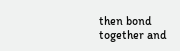then bond together and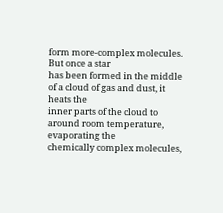form more-complex molecules.  But once a star
has been formed in the middle of a cloud of gas and dust, it heats the
inner parts of the cloud to around room temperature, evaporating the
chemically complex molecules,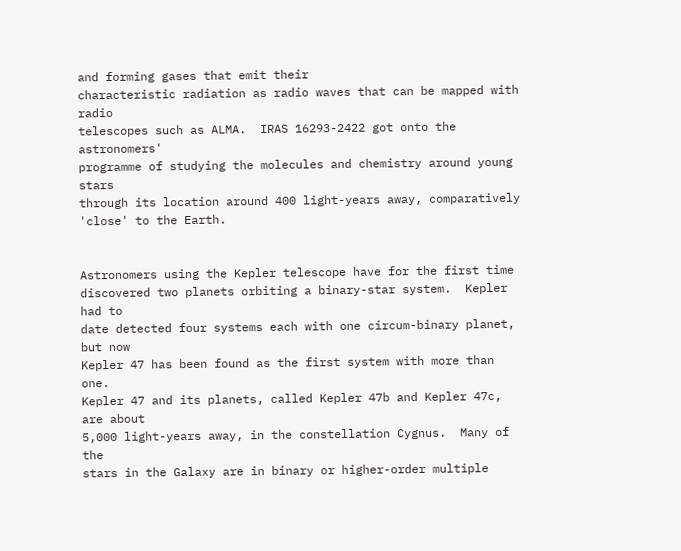and forming gases that emit their
characteristic radiation as radio waves that can be mapped with radio
telescopes such as ALMA.  IRAS 16293-2422 got onto the astronomers'
programme of studying the molecules and chemistry around young stars
through its location around 400 light-years away, comparatively
'close' to the Earth.


Astronomers using the Kepler telescope have for the first time
discovered two planets orbiting a binary-star system.  Kepler had to
date detected four systems each with one circum-binary planet, but now
Kepler 47 has been found as the first system with more than one.
Kepler 47 and its planets, called Kepler 47b and Kepler 47c, are about
5,000 light-years away, in the constellation Cygnus.  Many of the
stars in the Galaxy are in binary or higher-order multiple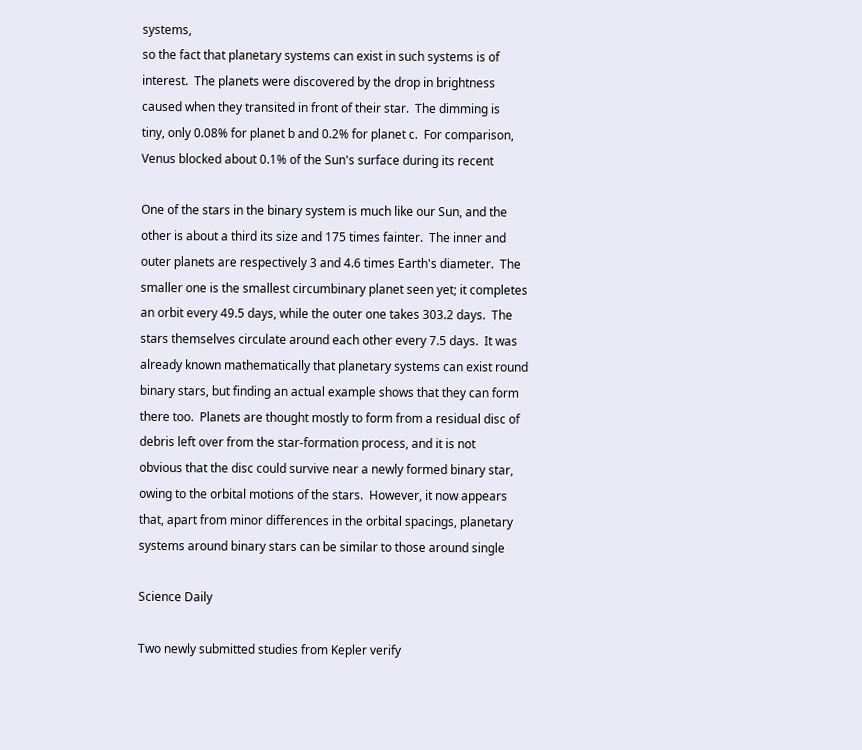systems,
so the fact that planetary systems can exist in such systems is of
interest.  The planets were discovered by the drop in brightness
caused when they transited in front of their star.  The dimming is
tiny, only 0.08% for planet b and 0.2% for planet c.  For comparison,
Venus blocked about 0.1% of the Sun's surface during its recent

One of the stars in the binary system is much like our Sun, and the
other is about a third its size and 175 times fainter.  The inner and
outer planets are respectively 3 and 4.6 times Earth's diameter.  The
smaller one is the smallest circumbinary planet seen yet; it completes
an orbit every 49.5 days, while the outer one takes 303.2 days.  The
stars themselves circulate around each other every 7.5 days.  It was
already known mathematically that planetary systems can exist round
binary stars, but finding an actual example shows that they can form
there too.  Planets are thought mostly to form from a residual disc of
debris left over from the star-formation process, and it is not
obvious that the disc could survive near a newly formed binary star,
owing to the orbital motions of the stars.  However, it now appears
that, apart from minor differences in the orbital spacings, planetary
systems around binary stars can be similar to those around single

Science Daily

Two newly submitted studies from Kepler verify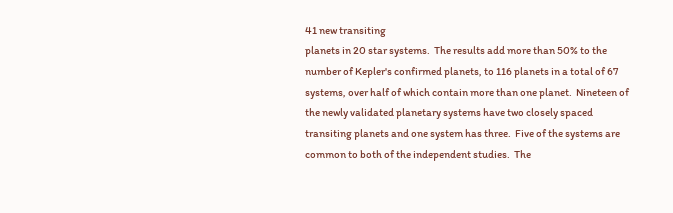41 new transiting
planets in 20 star systems.  The results add more than 50% to the
number of Kepler's confirmed planets, to 116 planets in a total of 67
systems, over half of which contain more than one planet.  Nineteen of
the newly validated planetary systems have two closely spaced
transiting planets and one system has three.  Five of the systems are
common to both of the independent studies.  The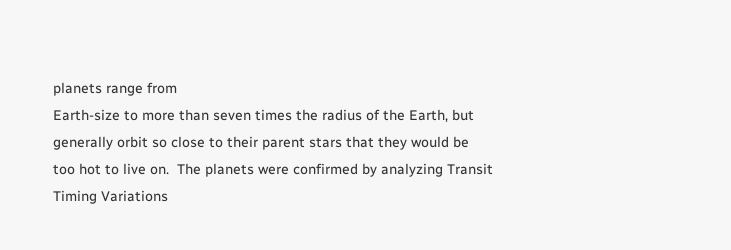planets range from
Earth-size to more than seven times the radius of the Earth, but
generally orbit so close to their parent stars that they would be
too hot to live on.  The planets were confirmed by analyzing Transit
Timing Variations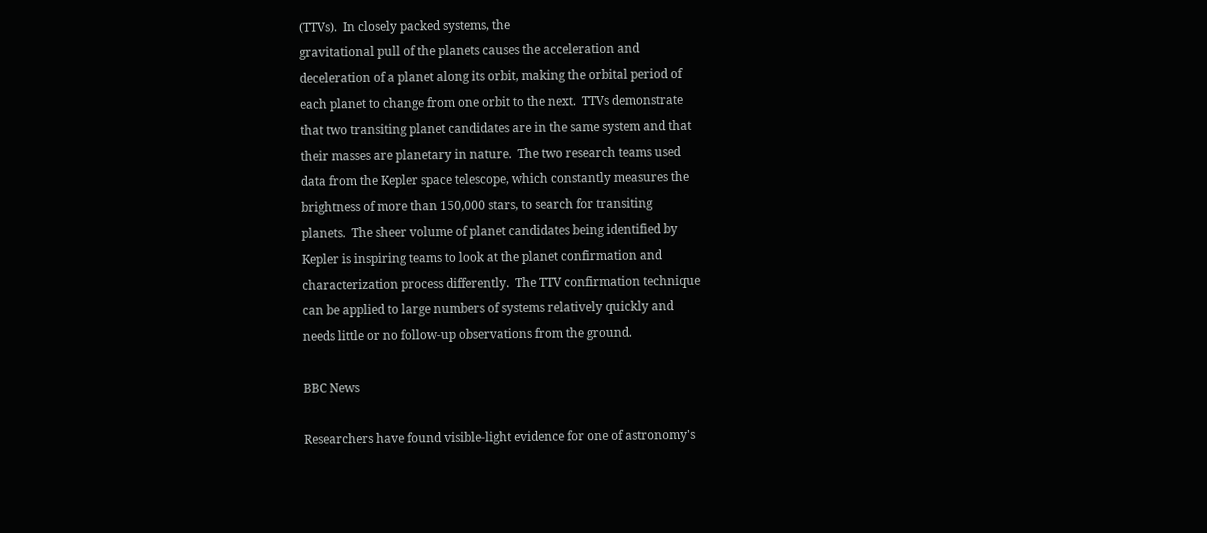(TTVs).  In closely packed systems, the
gravitational pull of the planets causes the acceleration and
deceleration of a planet along its orbit, making the orbital period of
each planet to change from one orbit to the next.  TTVs demonstrate
that two transiting planet candidates are in the same system and that
their masses are planetary in nature.  The two research teams used
data from the Kepler space telescope, which constantly measures the
brightness of more than 150,000 stars, to search for transiting
planets.  The sheer volume of planet candidates being identified by
Kepler is inspiring teams to look at the planet confirmation and
characterization process differently.  The TTV confirmation technique
can be applied to large numbers of systems relatively quickly and
needs little or no follow-up observations from the ground.

BBC News

Researchers have found visible-light evidence for one of astronomy's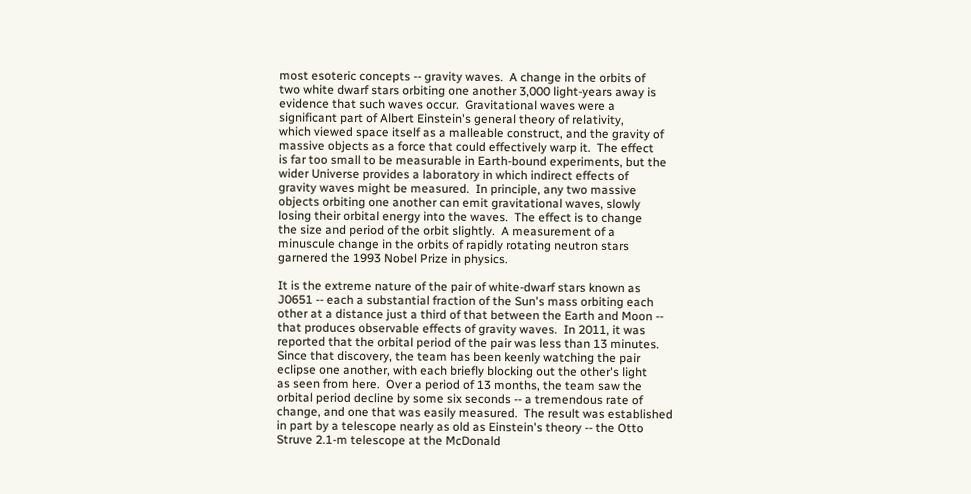most esoteric concepts -- gravity waves.  A change in the orbits of
two white dwarf stars orbiting one another 3,000 light-years away is
evidence that such waves occur.  Gravitational waves were a
significant part of Albert Einstein's general theory of relativity,
which viewed space itself as a malleable construct, and the gravity of
massive objects as a force that could effectively warp it.  The effect
is far too small to be measurable in Earth-bound experiments, but the
wider Universe provides a laboratory in which indirect effects of
gravity waves might be measured.  In principle, any two massive
objects orbiting one another can emit gravitational waves, slowly
losing their orbital energy into the waves.  The effect is to change
the size and period of the orbit slightly.  A measurement of a
minuscule change in the orbits of rapidly rotating neutron stars
garnered the 1993 Nobel Prize in physics.

It is the extreme nature of the pair of white-dwarf stars known as
J0651 -- each a substantial fraction of the Sun's mass orbiting each
other at a distance just a third of that between the Earth and Moon --
that produces observable effects of gravity waves.  In 2011, it was
reported that the orbital period of the pair was less than 13 minutes.
Since that discovery, the team has been keenly watching the pair
eclipse one another, with each briefly blocking out the other's light
as seen from here.  Over a period of 13 months, the team saw the
orbital period decline by some six seconds -- a tremendous rate of
change, and one that was easily measured.  The result was established
in part by a telescope nearly as old as Einstein's theory -- the Otto
Struve 2.1-m telescope at the McDonald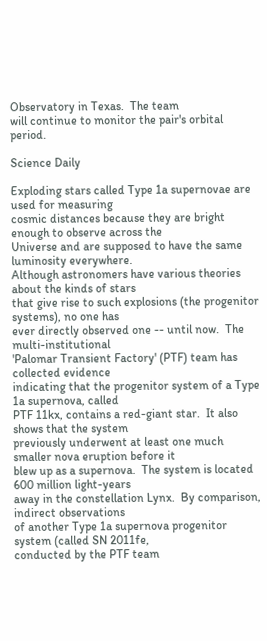Observatory in Texas.  The team
will continue to monitor the pair's orbital period.

Science Daily

Exploding stars called Type 1a supernovae are used for measuring
cosmic distances because they are bright enough to observe across the
Universe and are supposed to have the same luminosity everywhere.
Although astronomers have various theories about the kinds of stars
that give rise to such explosions (the progenitor systems), no one has
ever directly observed one -- until now.  The multi-institutional
'Palomar Transient Factory' (PTF) team has collected evidence
indicating that the progenitor system of a Type 1a supernova, called
PTF 11kx, contains a red-giant star.  It also shows that the system
previously underwent at least one much smaller nova eruption before it
blew up as a supernova.  The system is located 600 million light-years
away in the constellation Lynx.  By comparison, indirect observations
of another Type 1a supernova progenitor system (called SN 2011fe,
conducted by the PTF team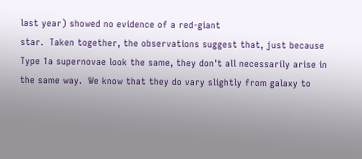last year) showed no evidence of a red-giant
star.  Taken together, the observations suggest that, just because
Type 1a supernovae look the same, they don't all necessarily arise in
the same way.  We know that they do vary slightly from galaxy to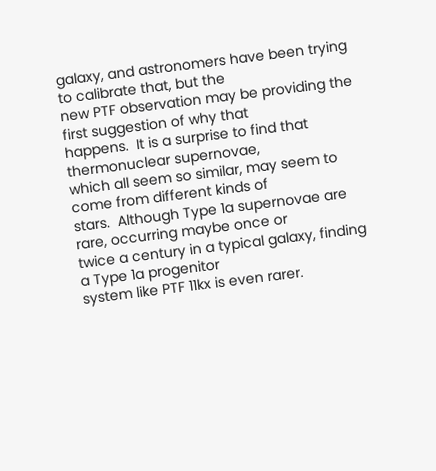galaxy, and astronomers have been trying to calibrate that, but the
new PTF observation may be providing the first suggestion of why that
happens.  It is a surprise to find that thermonuclear supernovae,
which all seem so similar, may seem to come from different kinds of
stars.  Although Type 1a supernovae are rare, occurring maybe once or
twice a century in a typical galaxy, finding a Type 1a progenitor
system like PTF 11kx is even rarer.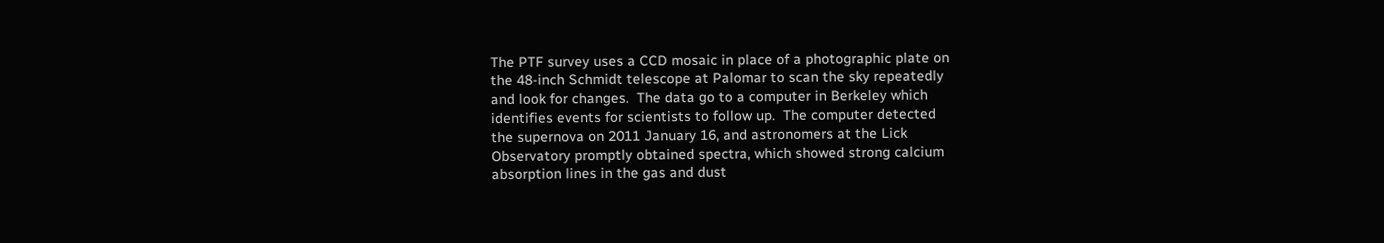The PTF survey uses a CCD mosaic in place of a photographic plate on
the 48-inch Schmidt telescope at Palomar to scan the sky repeatedly
and look for changes.  The data go to a computer in Berkeley which
identifies events for scientists to follow up.  The computer detected
the supernova on 2011 January 16, and astronomers at the Lick
Observatory promptly obtained spectra, which showed strong calcium
absorption lines in the gas and dust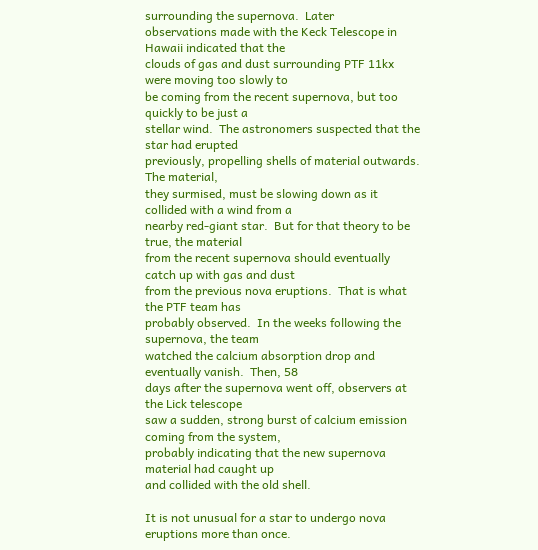surrounding the supernova.  Later
observations made with the Keck Telescope in Hawaii indicated that the
clouds of gas and dust surrounding PTF 11kx were moving too slowly to
be coming from the recent supernova, but too quickly to be just a
stellar wind.  The astronomers suspected that the star had erupted
previously, propelling shells of material outwards.  The material,
they surmised, must be slowing down as it collided with a wind from a
nearby red-giant star.  But for that theory to be true, the material
from the recent supernova should eventually catch up with gas and dust
from the previous nova eruptions.  That is what the PTF team has
probably observed.  In the weeks following the supernova, the team
watched the calcium absorption drop and eventually vanish.  Then, 58
days after the supernova went off, observers at the Lick telescope
saw a sudden, strong burst of calcium emission coming from the system,
probably indicating that the new supernova material had caught up
and collided with the old shell.

It is not unusual for a star to undergo nova eruptions more than once.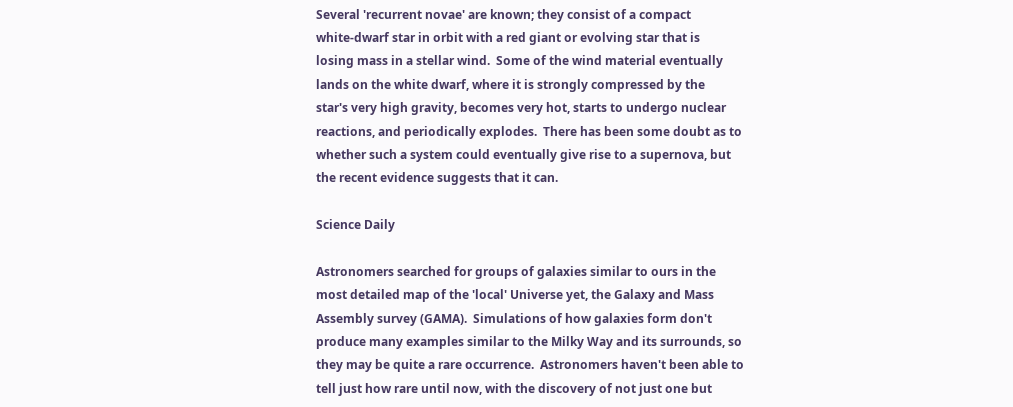Several 'recurrent novae' are known; they consist of a compact
white-dwarf star in orbit with a red giant or evolving star that is
losing mass in a stellar wind.  Some of the wind material eventually
lands on the white dwarf, where it is strongly compressed by the
star's very high gravity, becomes very hot, starts to undergo nuclear
reactions, and periodically explodes.  There has been some doubt as to
whether such a system could eventually give rise to a supernova, but
the recent evidence suggests that it can.

Science Daily

Astronomers searched for groups of galaxies similar to ours in the
most detailed map of the 'local' Universe yet, the Galaxy and Mass
Assembly survey (GAMA).  Simulations of how galaxies form don't
produce many examples similar to the Milky Way and its surrounds, so
they may be quite a rare occurrence.  Astronomers haven't been able to
tell just how rare until now, with the discovery of not just one but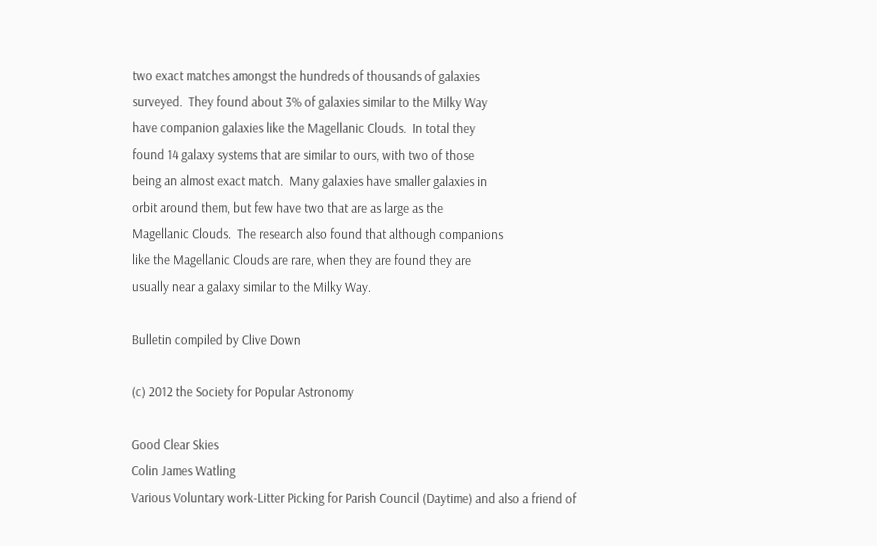two exact matches amongst the hundreds of thousands of galaxies
surveyed.  They found about 3% of galaxies similar to the Milky Way
have companion galaxies like the Magellanic Clouds.  In total they
found 14 galaxy systems that are similar to ours, with two of those
being an almost exact match.  Many galaxies have smaller galaxies in
orbit around them, but few have two that are as large as the
Magellanic Clouds.  The research also found that although companions
like the Magellanic Clouds are rare, when they are found they are
usually near a galaxy similar to the Milky Way.

Bulletin compiled by Clive Down

(c) 2012 the Society for Popular Astronomy

Good Clear Skies
Colin James Watling
Various Voluntary work-Litter Picking for Parish Council (Daytime) and also a friend of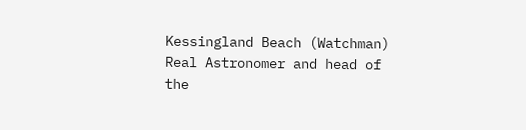Kessingland Beach (Watchman)
Real Astronomer and head of the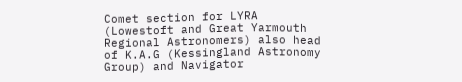Comet section for LYRA (Lowestoft and Great Yarmouth Regional Astronomers) also head of K.A.G (Kessingland Astronomy Group) and Navigator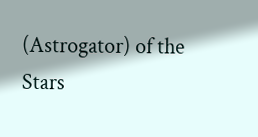(Astrogator) of the Stars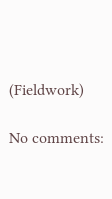(Fieldwork)

No comments: